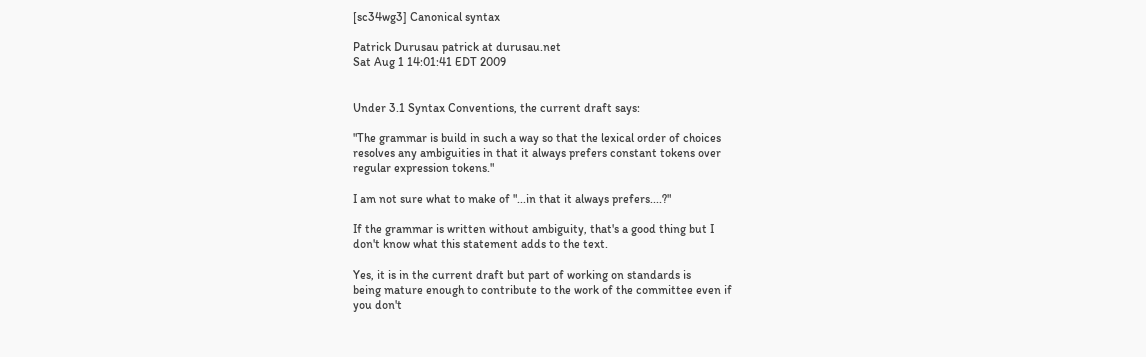[sc34wg3] Canonical syntax

Patrick Durusau patrick at durusau.net
Sat Aug 1 14:01:41 EDT 2009


Under 3.1 Syntax Conventions, the current draft says:

"The grammar is build in such a way so that the lexical order of choices
resolves any ambiguities in that it always prefers constant tokens over
regular expression tokens."

I am not sure what to make of "...in that it always prefers....?"

If the grammar is written without ambiguity, that's a good thing but I
don't know what this statement adds to the text.

Yes, it is in the current draft but part of working on standards is
being mature enough to contribute to the work of the committee even if
you don't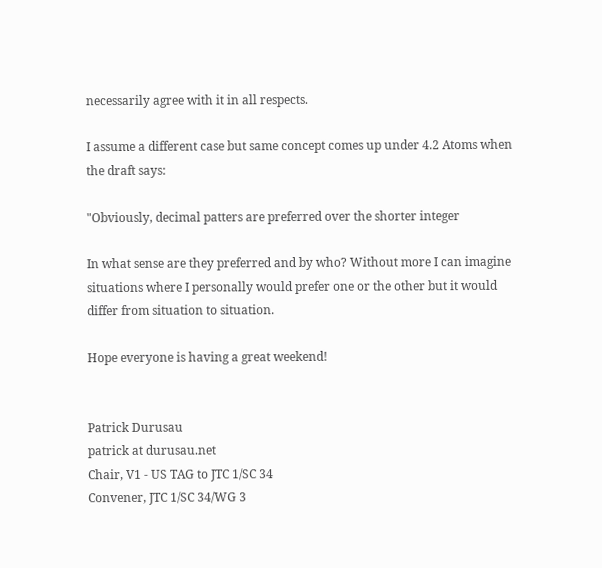necessarily agree with it in all respects.

I assume a different case but same concept comes up under 4.2 Atoms when
the draft says:

"Obviously, decimal patters are preferred over the shorter integer

In what sense are they preferred and by who? Without more I can imagine
situations where I personally would prefer one or the other but it would
differ from situation to situation.

Hope everyone is having a great weekend!


Patrick Durusau
patrick at durusau.net
Chair, V1 - US TAG to JTC 1/SC 34
Convener, JTC 1/SC 34/WG 3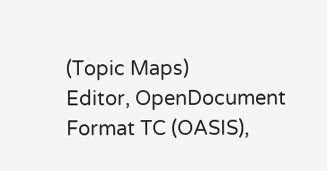(Topic Maps)
Editor, OpenDocument Format TC (OASIS),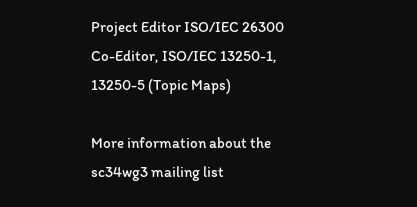Project Editor ISO/IEC 26300
Co-Editor, ISO/IEC 13250-1, 13250-5 (Topic Maps)

More information about the sc34wg3 mailing list